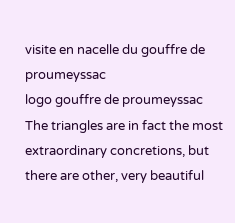visite en nacelle du gouffre de proumeyssac
logo gouffre de proumeyssac
The triangles are in fact the most extraordinary concretions, but there are other, very beautiful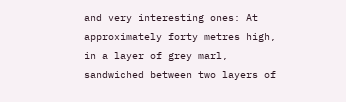and very interesting ones: At approximately forty metres high, in a layer of grey marl, sandwiched between two layers of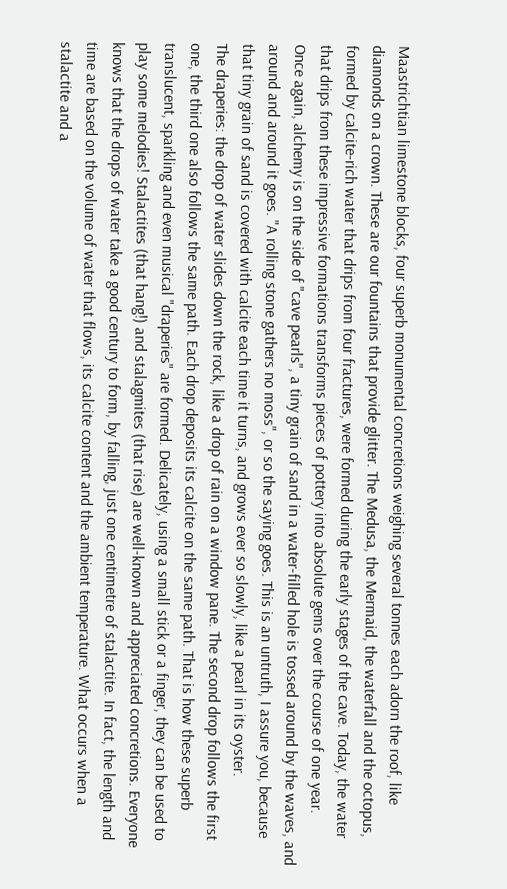Maastrichtian limestone blocks, four superb monumental concretions weighing several tonnes each adorn the roof, like diamonds on a crown. These are our fountains that provide glitter. The Medusa, the Mermaid, the waterfall and the octopus, formed by calcite-rich water that drips from four fractures, were formed during the early stages of the cave. Today, the water that drips from these impressive formations transforms pieces of pottery into absolute gems over the course of one year.
Once again, alchemy is on the side of "cave pearls", a tiny grain of sand in a water-filled hole is tossed around by the waves, and around and around it goes. "A rolling stone gathers no moss", or so the saying goes. This is an untruth, I assure you, because that tiny grain of sand is covered with calcite each time it turns, and grows ever so slowly, like a pearl in its oyster.
The draperies: the drop of water slides down the rock, like a drop of rain on a window pane. The second drop follows the first one, the third one also follows the same path. Each drop deposits its calcite on the same path. That is how these superb translucent, sparkling and even musical "draperies" are formed. Delicately, using a small stick or a finger, they can be used to play some melodies! Stalactites (that hang!) and stalagmites (that rise) are well-known and appreciated concretions. Everyone knows that the drops of water take a good century to form, by falling, just one centimetre of stalactite. In fact, the length and time are based on the volume of water that flows, its calcite content and the ambient temperature. What occurs when a stalactite and a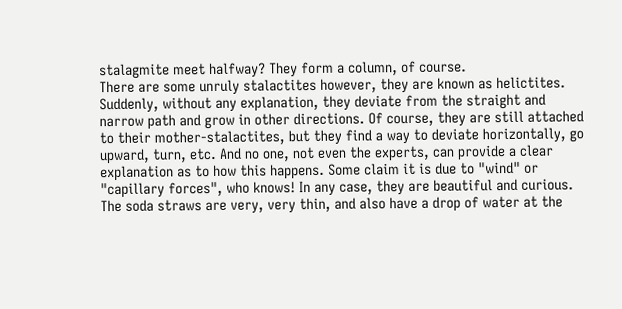stalagmite meet halfway? They form a column, of course.
There are some unruly stalactites however, they are known as helictites. Suddenly, without any explanation, they deviate from the straight and narrow path and grow in other directions. Of course, they are still attached to their mother-stalactites, but they find a way to deviate horizontally, go upward, turn, etc. And no one, not even the experts, can provide a clear explanation as to how this happens. Some claim it is due to "wind" or "capillary forces", who knows! In any case, they are beautiful and curious.
The soda straws are very, very thin, and also have a drop of water at the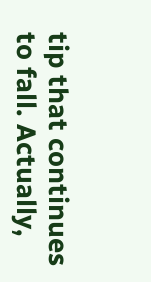tip that continues to fall. Actually,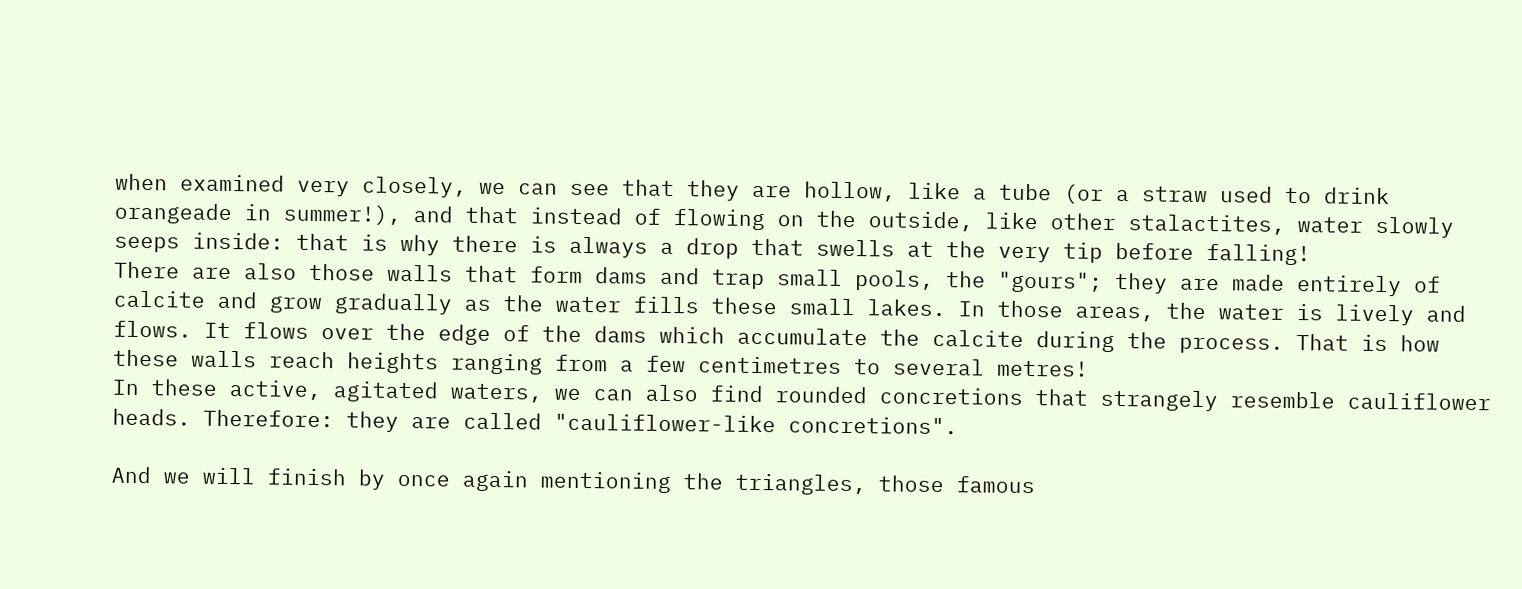when examined very closely, we can see that they are hollow, like a tube (or a straw used to drink orangeade in summer!), and that instead of flowing on the outside, like other stalactites, water slowly seeps inside: that is why there is always a drop that swells at the very tip before falling!
There are also those walls that form dams and trap small pools, the "gours"; they are made entirely of calcite and grow gradually as the water fills these small lakes. In those areas, the water is lively and flows. It flows over the edge of the dams which accumulate the calcite during the process. That is how these walls reach heights ranging from a few centimetres to several metres!
In these active, agitated waters, we can also find rounded concretions that strangely resemble cauliflower heads. Therefore: they are called "cauliflower-like concretions".

And we will finish by once again mentioning the triangles, those famous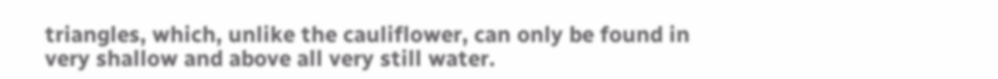triangles, which, unlike the cauliflower, can only be found in very shallow and above all very still water.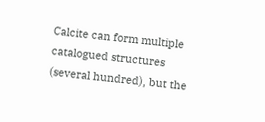Calcite can form multiple catalogued structures (several hundred), but the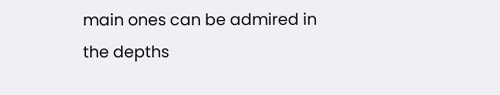main ones can be admired in the depths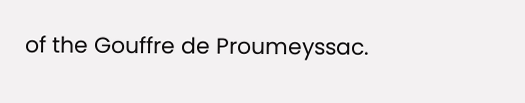of the Gouffre de Proumeyssac.